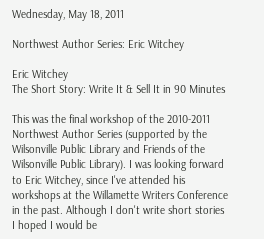Wednesday, May 18, 2011

Northwest Author Series: Eric Witchey

Eric Witchey
The Short Story: Write It & Sell It in 90 Minutes

This was the final workshop of the 2010-2011 Northwest Author Series (supported by the Wilsonville Public Library and Friends of the Wilsonville Public Library). I was looking forward to Eric Witchey, since I've attended his workshops at the Willamette Writers Conference in the past. Although I don't write short stories I hoped I would be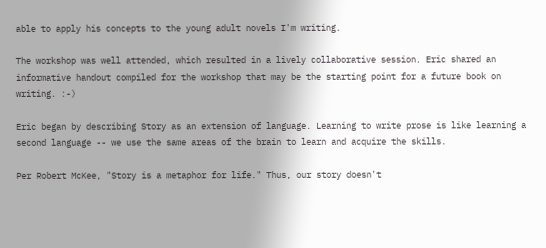able to apply his concepts to the young adult novels I'm writing.

The workshop was well attended, which resulted in a lively collaborative session. Eric shared an informative handout compiled for the workshop that may be the starting point for a future book on writing. :-)

Eric began by describing Story as an extension of language. Learning to write prose is like learning a second language -- we use the same areas of the brain to learn and acquire the skills.

Per Robert McKee, "Story is a metaphor for life." Thus, our story doesn't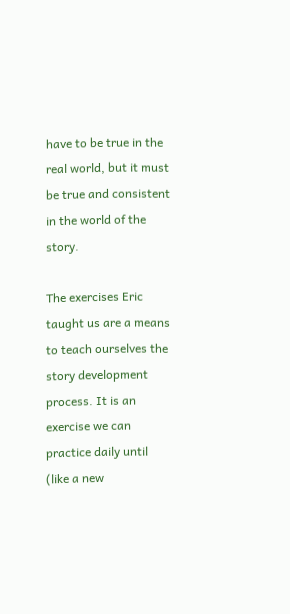have to be true in the real world, but it must be true and consistent in the world of the story.

The exercises Eric taught us are a means to teach ourselves the story development process. It is an exercise we can practice daily until (like a new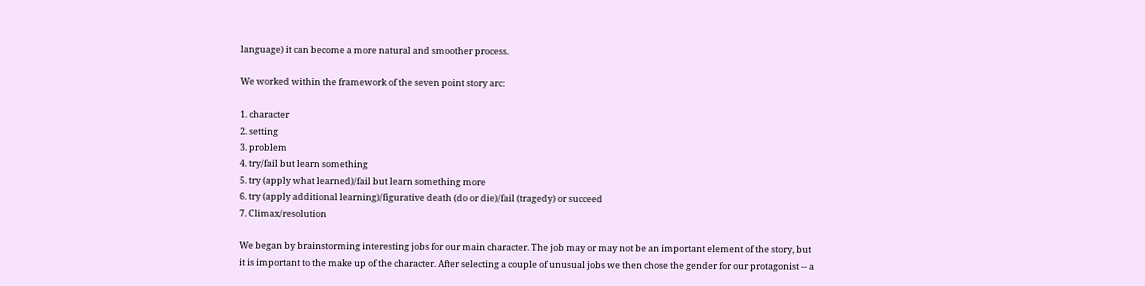language) it can become a more natural and smoother process.

We worked within the framework of the seven point story arc:

1. character
2. setting
3. problem
4. try/fail but learn something
5. try (apply what learned)/fail but learn something more
6. try (apply additional learning)/figurative death (do or die)/fail (tragedy) or succeed
7. Climax/resolution

We began by brainstorming interesting jobs for our main character. The job may or may not be an important element of the story, but it is important to the make up of the character. After selecting a couple of unusual jobs we then chose the gender for our protagonist -- a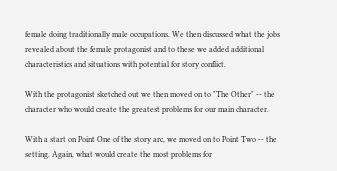female doing traditionally male occupations. We then discussed what the jobs revealed about the female protagonist and to these we added additional characteristics and situations with potential for story conflict.

With the protagonist sketched out we then moved on to "The Other" -- the character who would create the greatest problems for our main character.

With a start on Point One of the story arc, we moved on to Point Two -- the setting. Again, what would create the most problems for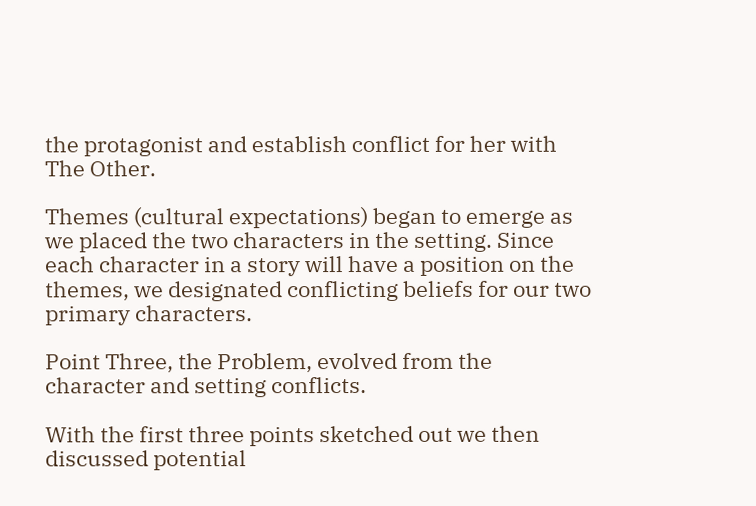the protagonist and establish conflict for her with The Other.

Themes (cultural expectations) began to emerge as we placed the two characters in the setting. Since each character in a story will have a position on the themes, we designated conflicting beliefs for our two primary characters.

Point Three, the Problem, evolved from the character and setting conflicts.

With the first three points sketched out we then discussed potential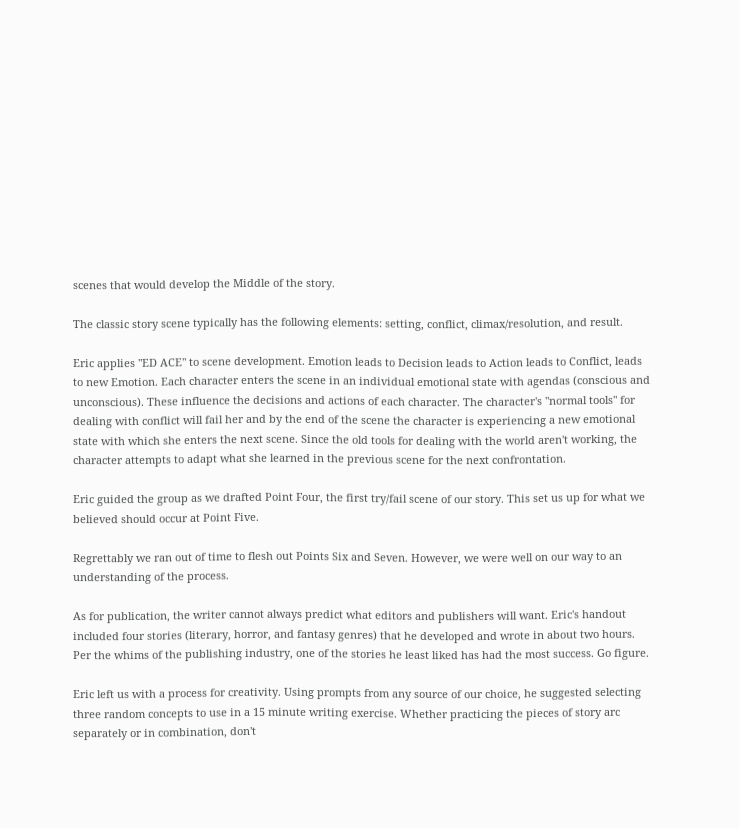scenes that would develop the Middle of the story.

The classic story scene typically has the following elements: setting, conflict, climax/resolution, and result.

Eric applies "ED ACE" to scene development. Emotion leads to Decision leads to Action leads to Conflict, leads to new Emotion. Each character enters the scene in an individual emotional state with agendas (conscious and unconscious). These influence the decisions and actions of each character. The character's "normal tools" for dealing with conflict will fail her and by the end of the scene the character is experiencing a new emotional state with which she enters the next scene. Since the old tools for dealing with the world aren't working, the character attempts to adapt what she learned in the previous scene for the next confrontation.

Eric guided the group as we drafted Point Four, the first try/fail scene of our story. This set us up for what we believed should occur at Point Five.

Regrettably we ran out of time to flesh out Points Six and Seven. However, we were well on our way to an understanding of the process.

As for publication, the writer cannot always predict what editors and publishers will want. Eric's handout included four stories (literary, horror, and fantasy genres) that he developed and wrote in about two hours. Per the whims of the publishing industry, one of the stories he least liked has had the most success. Go figure.

Eric left us with a process for creativity. Using prompts from any source of our choice, he suggested selecting three random concepts to use in a 15 minute writing exercise. Whether practicing the pieces of story arc separately or in combination, don't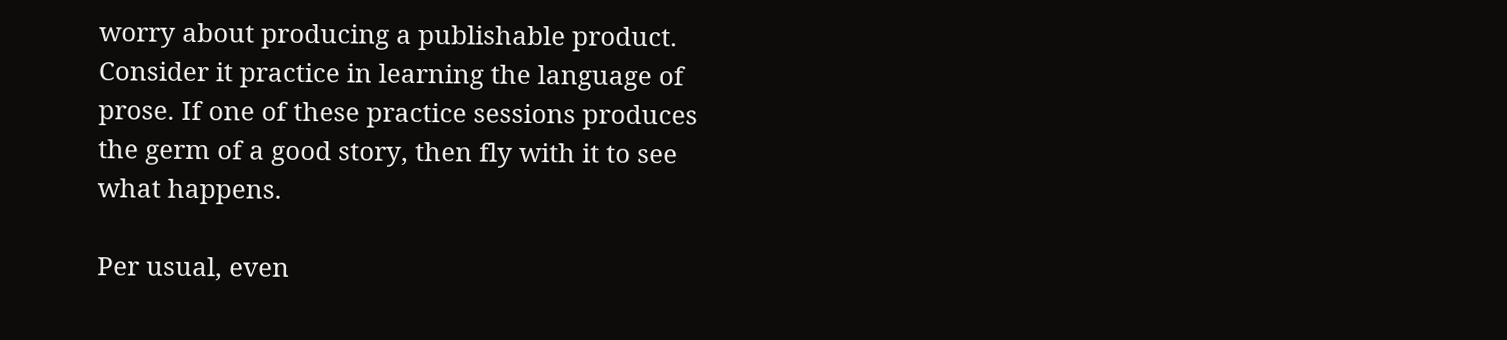worry about producing a publishable product. Consider it practice in learning the language of prose. If one of these practice sessions produces the germ of a good story, then fly with it to see what happens.

Per usual, even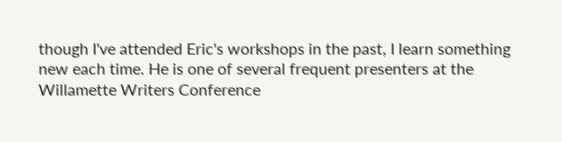though I've attended Eric's workshops in the past, I learn something new each time. He is one of several frequent presenters at the Willamette Writers Conference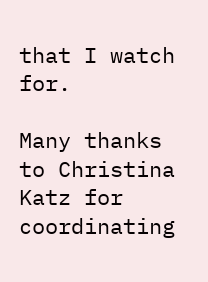that I watch for.

Many thanks to Christina Katz for coordinating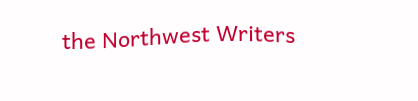the Northwest Writers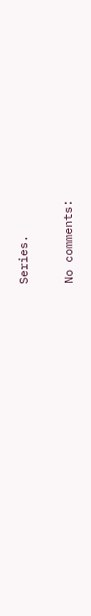Series.

No comments: